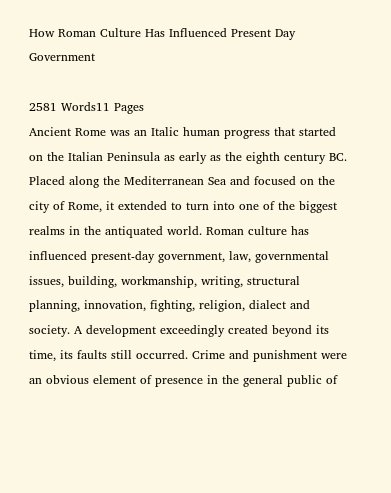How Roman Culture Has Influenced Present Day Government

2581 Words11 Pages
Ancient Rome was an Italic human progress that started on the Italian Peninsula as early as the eighth century BC. Placed along the Mediterranean Sea and focused on the city of Rome, it extended to turn into one of the biggest realms in the antiquated world. Roman culture has influenced present-day government, law, governmental issues, building, workmanship, writing, structural planning, innovation, fighting, religion, dialect and society. A development exceedingly created beyond its time, its faults still occurred. Crime and punishment were an obvious element of presence in the general public of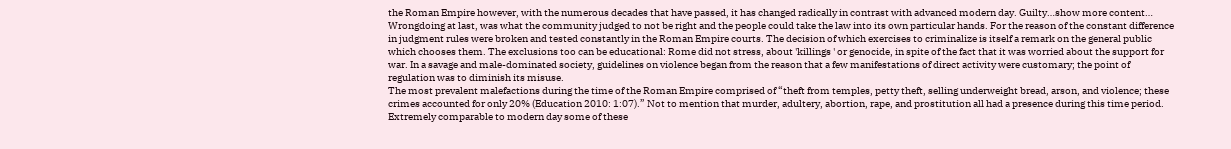the Roman Empire however, with the numerous decades that have passed, it has changed radically in contrast with advanced modern day. Guilty…show more content…
Wrongdoing at last, was what the community judged to not be right and the people could take the law into its own particular hands. For the reason of the constant difference in judgment rules were broken and tested constantly in the Roman Empire courts. The decision of which exercises to criminalize is itself a remark on the general public which chooses them. The exclusions too can be educational: Rome did not stress, about 'killings ' or genocide, in spite of the fact that it was worried about the support for war. In a savage and male-dominated society, guidelines on violence began from the reason that a few manifestations of direct activity were customary; the point of regulation was to diminish its misuse.
The most prevalent malefactions during the time of the Roman Empire comprised of “theft from temples, petty theft, selling underweight bread, arson, and violence; these crimes accounted for only 20% (Education 2010: 1:07).” Not to mention that murder, adultery, abortion, rape, and prostitution all had a presence during this time period. Extremely comparable to modern day some of these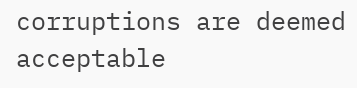corruptions are deemed acceptable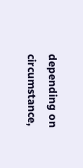depending on circumstance,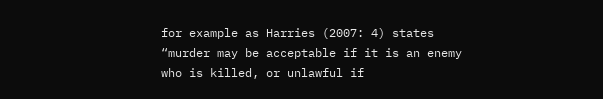for example as Harries (2007: 4) states “murder may be acceptable if it is an enemy who is killed, or unlawful if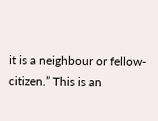it is a neighbour or fellow-citizen.” This is an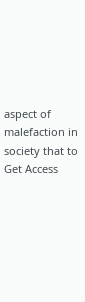aspect of malefaction in society that to
Get Access